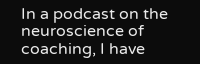In a podcast on the neuroscience of coaching, I have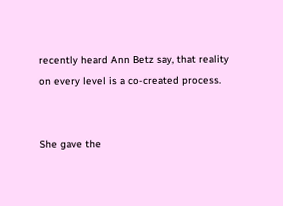recently heard Ann Betz say, that reality on every level is a co-created process.


She gave the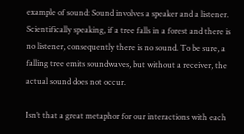example of sound: Sound involves a speaker and a listener. Scientifically speaking, if a tree falls in a forest and there is no listener, consequently there is no sound. To be sure, a falling tree emits soundwaves, but without a receiver, the actual sound does not occur.

Isn’t that a great metaphor for our interactions with each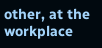other, at the workplace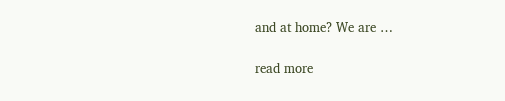and at home? We are …

read more